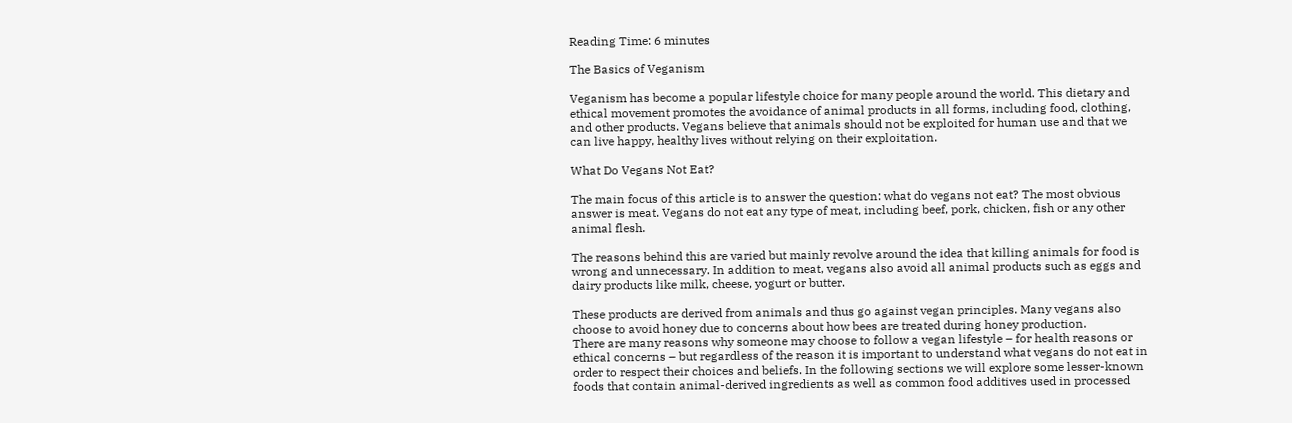Reading Time: 6 minutes

The Basics of Veganism

Veganism has become a popular lifestyle choice for many people around the world. This dietary and ethical movement promotes the avoidance of animal products in all forms, including food, clothing, and other products. Vegans believe that animals should not be exploited for human use and that we can live happy, healthy lives without relying on their exploitation.

What Do Vegans Not Eat?

The main focus of this article is to answer the question: what do vegans not eat? The most obvious answer is meat. Vegans do not eat any type of meat, including beef, pork, chicken, fish or any other animal flesh.

The reasons behind this are varied but mainly revolve around the idea that killing animals for food is wrong and unnecessary. In addition to meat, vegans also avoid all animal products such as eggs and dairy products like milk, cheese, yogurt or butter.

These products are derived from animals and thus go against vegan principles. Many vegans also choose to avoid honey due to concerns about how bees are treated during honey production.
There are many reasons why someone may choose to follow a vegan lifestyle – for health reasons or ethical concerns – but regardless of the reason it is important to understand what vegans do not eat in order to respect their choices and beliefs. In the following sections we will explore some lesser-known foods that contain animal-derived ingredients as well as common food additives used in processed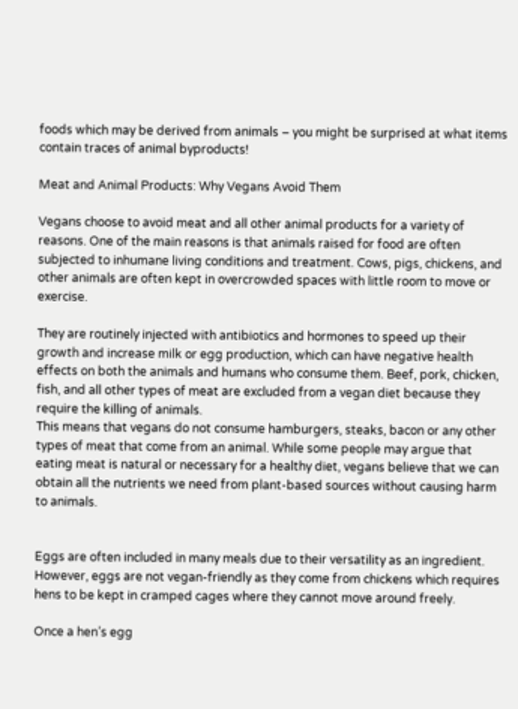foods which may be derived from animals – you might be surprised at what items contain traces of animal byproducts!

Meat and Animal Products: Why Vegans Avoid Them

Vegans choose to avoid meat and all other animal products for a variety of reasons. One of the main reasons is that animals raised for food are often subjected to inhumane living conditions and treatment. Cows, pigs, chickens, and other animals are often kept in overcrowded spaces with little room to move or exercise.

They are routinely injected with antibiotics and hormones to speed up their growth and increase milk or egg production, which can have negative health effects on both the animals and humans who consume them. Beef, pork, chicken, fish, and all other types of meat are excluded from a vegan diet because they require the killing of animals.
This means that vegans do not consume hamburgers, steaks, bacon or any other types of meat that come from an animal. While some people may argue that eating meat is natural or necessary for a healthy diet, vegans believe that we can obtain all the nutrients we need from plant-based sources without causing harm to animals.


Eggs are often included in many meals due to their versatility as an ingredient. However, eggs are not vegan-friendly as they come from chickens which requires hens to be kept in cramped cages where they cannot move around freely.

Once a hen’s egg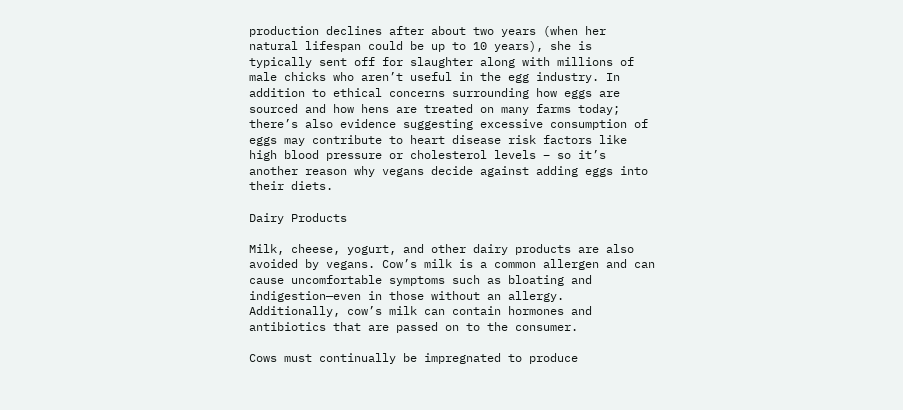production declines after about two years (when her natural lifespan could be up to 10 years), she is typically sent off for slaughter along with millions of male chicks who aren’t useful in the egg industry. In addition to ethical concerns surrounding how eggs are sourced and how hens are treated on many farms today; there’s also evidence suggesting excessive consumption of eggs may contribute to heart disease risk factors like high blood pressure or cholesterol levels – so it’s another reason why vegans decide against adding eggs into their diets.

Dairy Products

Milk, cheese, yogurt, and other dairy products are also avoided by vegans. Cow’s milk is a common allergen and can cause uncomfortable symptoms such as bloating and indigestion—even in those without an allergy. Additionally, cow’s milk can contain hormones and antibiotics that are passed on to the consumer.

Cows must continually be impregnated to produce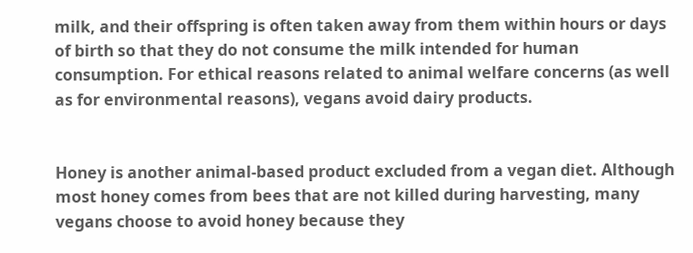milk, and their offspring is often taken away from them within hours or days of birth so that they do not consume the milk intended for human consumption. For ethical reasons related to animal welfare concerns (as well as for environmental reasons), vegans avoid dairy products.


Honey is another animal-based product excluded from a vegan diet. Although most honey comes from bees that are not killed during harvesting, many vegans choose to avoid honey because they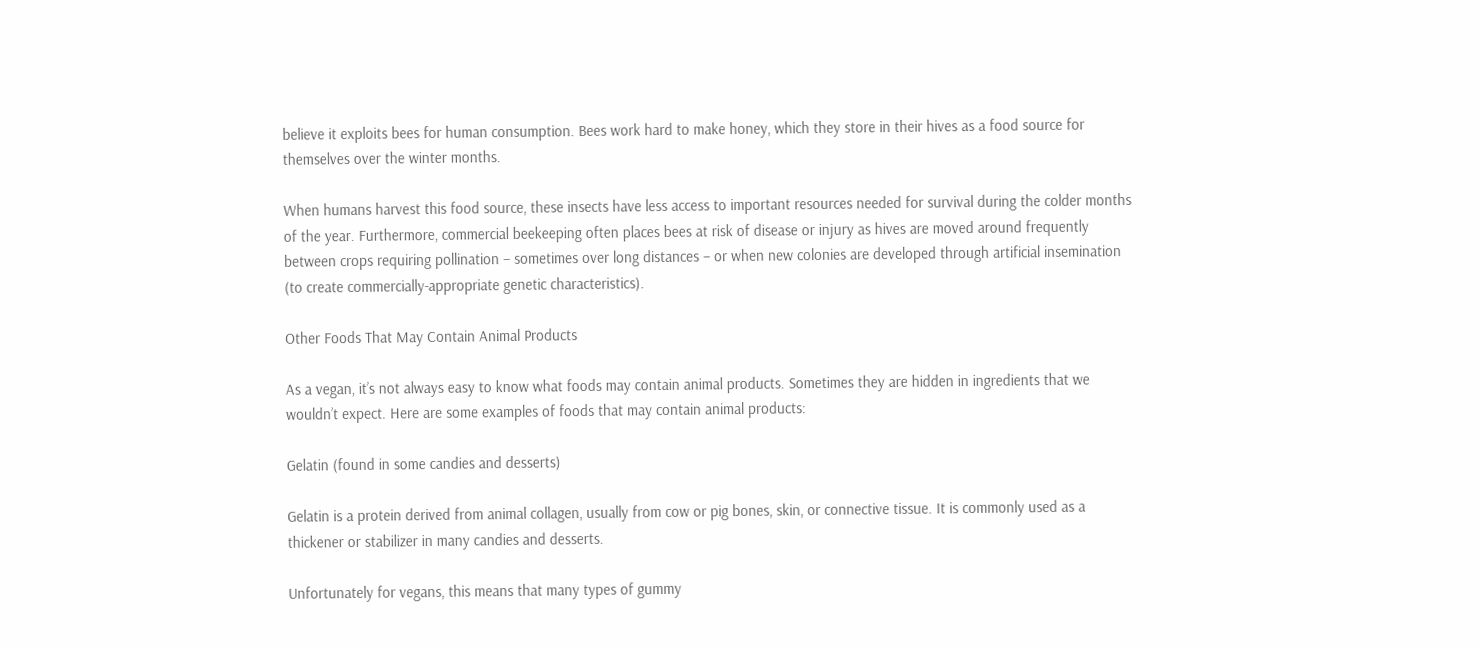believe it exploits bees for human consumption. Bees work hard to make honey, which they store in their hives as a food source for themselves over the winter months.

When humans harvest this food source, these insects have less access to important resources needed for survival during the colder months of the year. Furthermore, commercial beekeeping often places bees at risk of disease or injury as hives are moved around frequently between crops requiring pollination – sometimes over long distances – or when new colonies are developed through artificial insemination (to create commercially-appropriate genetic characteristics).

Other Foods That May Contain Animal Products

As a vegan, it’s not always easy to know what foods may contain animal products. Sometimes they are hidden in ingredients that we wouldn’t expect. Here are some examples of foods that may contain animal products:

Gelatin (found in some candies and desserts)

Gelatin is a protein derived from animal collagen, usually from cow or pig bones, skin, or connective tissue. It is commonly used as a thickener or stabilizer in many candies and desserts.

Unfortunately for vegans, this means that many types of gummy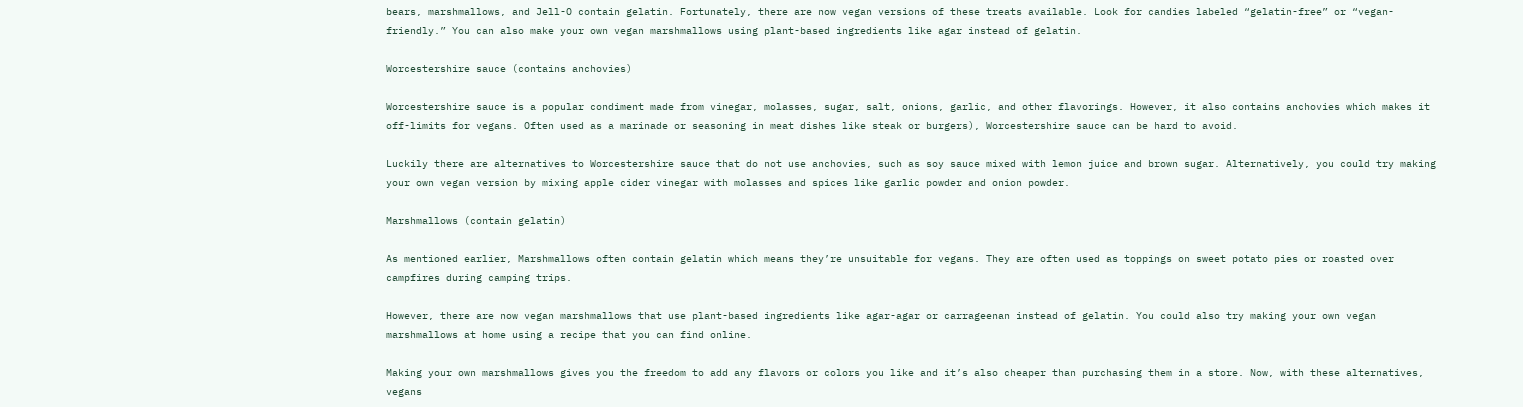bears, marshmallows, and Jell-O contain gelatin. Fortunately, there are now vegan versions of these treats available. Look for candies labeled “gelatin-free” or “vegan-friendly.” You can also make your own vegan marshmallows using plant-based ingredients like agar instead of gelatin.

Worcestershire sauce (contains anchovies)

Worcestershire sauce is a popular condiment made from vinegar, molasses, sugar, salt, onions, garlic, and other flavorings. However, it also contains anchovies which makes it off-limits for vegans. Often used as a marinade or seasoning in meat dishes like steak or burgers), Worcestershire sauce can be hard to avoid.

Luckily there are alternatives to Worcestershire sauce that do not use anchovies, such as soy sauce mixed with lemon juice and brown sugar. Alternatively, you could try making your own vegan version by mixing apple cider vinegar with molasses and spices like garlic powder and onion powder.

Marshmallows (contain gelatin)

As mentioned earlier, Marshmallows often contain gelatin which means they’re unsuitable for vegans. They are often used as toppings on sweet potato pies or roasted over campfires during camping trips.

However, there are now vegan marshmallows that use plant-based ingredients like agar-agar or carrageenan instead of gelatin. You could also try making your own vegan marshmallows at home using a recipe that you can find online.

Making your own marshmallows gives you the freedom to add any flavors or colors you like and it’s also cheaper than purchasing them in a store. Now, with these alternatives, vegans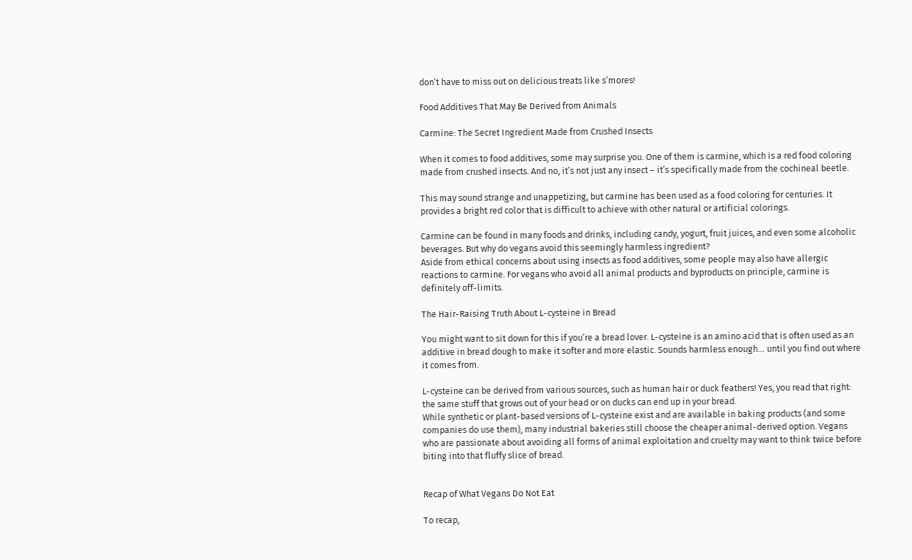don’t have to miss out on delicious treats like s’mores!

Food Additives That May Be Derived from Animals

Carmine: The Secret Ingredient Made from Crushed Insects

When it comes to food additives, some may surprise you. One of them is carmine, which is a red food coloring made from crushed insects. And no, it’s not just any insect – it’s specifically made from the cochineal beetle.

This may sound strange and unappetizing, but carmine has been used as a food coloring for centuries. It provides a bright red color that is difficult to achieve with other natural or artificial colorings.

Carmine can be found in many foods and drinks, including candy, yogurt, fruit juices, and even some alcoholic beverages. But why do vegans avoid this seemingly harmless ingredient?
Aside from ethical concerns about using insects as food additives, some people may also have allergic reactions to carmine. For vegans who avoid all animal products and byproducts on principle, carmine is definitely off-limits.

The Hair-Raising Truth About L-cysteine in Bread

You might want to sit down for this if you’re a bread lover. L-cysteine is an amino acid that is often used as an additive in bread dough to make it softer and more elastic. Sounds harmless enough… until you find out where it comes from.

L-cysteine can be derived from various sources, such as human hair or duck feathers! Yes, you read that right: the same stuff that grows out of your head or on ducks can end up in your bread.
While synthetic or plant-based versions of L-cysteine exist and are available in baking products (and some companies do use them), many industrial bakeries still choose the cheaper animal-derived option. Vegans who are passionate about avoiding all forms of animal exploitation and cruelty may want to think twice before biting into that fluffy slice of bread.


Recap of What Vegans Do Not Eat

To recap,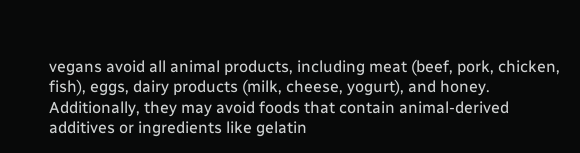vegans avoid all animal products, including meat (beef, pork, chicken, fish), eggs, dairy products (milk, cheese, yogurt), and honey. Additionally, they may avoid foods that contain animal-derived additives or ingredients like gelatin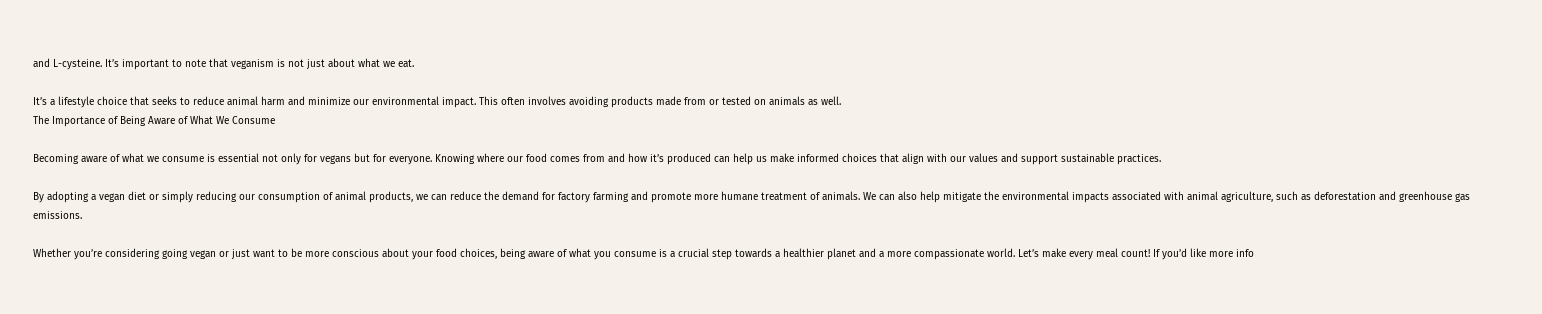and L-cysteine. It’s important to note that veganism is not just about what we eat.

It’s a lifestyle choice that seeks to reduce animal harm and minimize our environmental impact. This often involves avoiding products made from or tested on animals as well.
The Importance of Being Aware of What We Consume

Becoming aware of what we consume is essential not only for vegans but for everyone. Knowing where our food comes from and how it’s produced can help us make informed choices that align with our values and support sustainable practices.

By adopting a vegan diet or simply reducing our consumption of animal products, we can reduce the demand for factory farming and promote more humane treatment of animals. We can also help mitigate the environmental impacts associated with animal agriculture, such as deforestation and greenhouse gas emissions.

Whether you’re considering going vegan or just want to be more conscious about your food choices, being aware of what you consume is a crucial step towards a healthier planet and a more compassionate world. Let’s make every meal count! If you’d like more info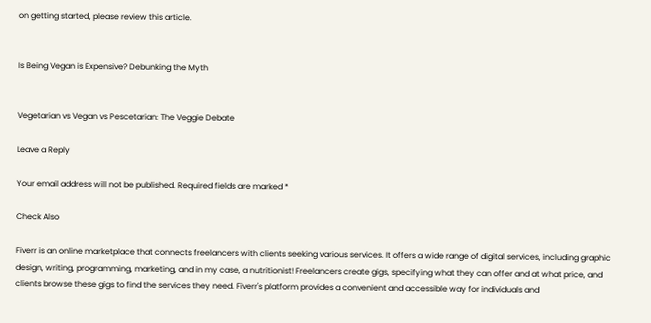on getting started, please review this article.


Is Being Vegan is Expensive? Debunking the Myth


Vegetarian vs Vegan vs Pescetarian: The Veggie Debate

Leave a Reply

Your email address will not be published. Required fields are marked *

Check Also

Fiverr is an online marketplace that connects freelancers with clients seeking various services. It offers a wide range of digital services, including graphic design, writing, programming, marketing, and in my case, a nutritionist! Freelancers create gigs, specifying what they can offer and at what price, and clients browse these gigs to find the services they need. Fiverr's platform provides a convenient and accessible way for individuals and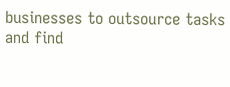businesses to outsource tasks and find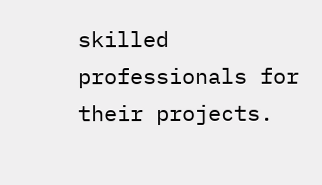skilled professionals for their projects.